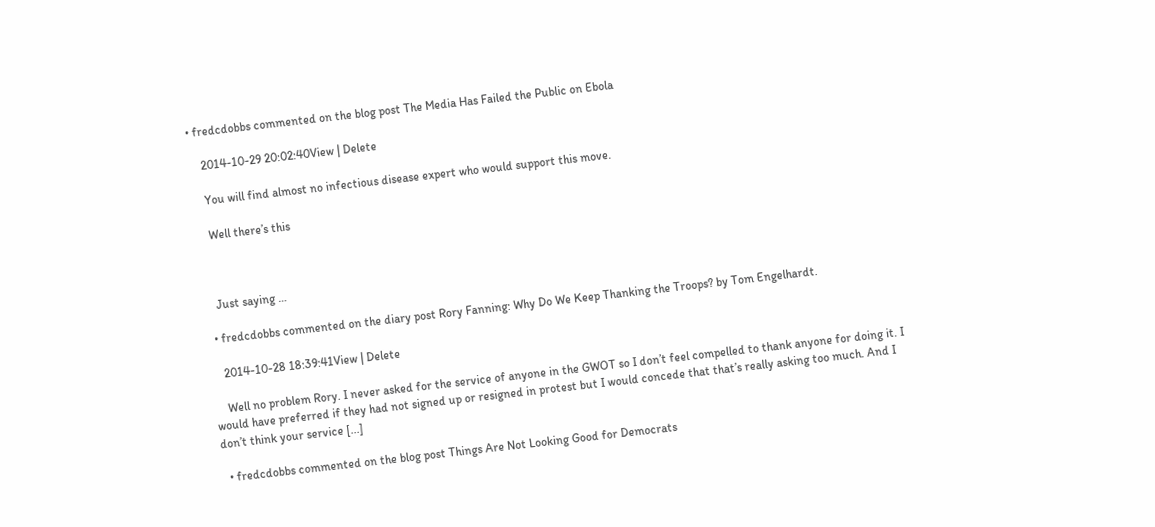• fredcdobbs commented on the blog post The Media Has Failed the Public on Ebola

    2014-10-29 20:02:40View | Delete

    You will find almost no infectious disease expert who would support this move.

    Well there’s this



    Just saying …

  • fredcdobbs commented on the diary post Rory Fanning: Why Do We Keep Thanking the Troops? by Tom Engelhardt.

    2014-10-28 18:39:41View | Delete

    Well no problem Rory. I never asked for the service of anyone in the GWOT so I don’t feel compelled to thank anyone for doing it. I would have preferred if they had not signed up or resigned in protest but I would concede that that’s really asking too much. And I don’t think your service [...]

  • fredcdobbs commented on the blog post Things Are Not Looking Good for Democrats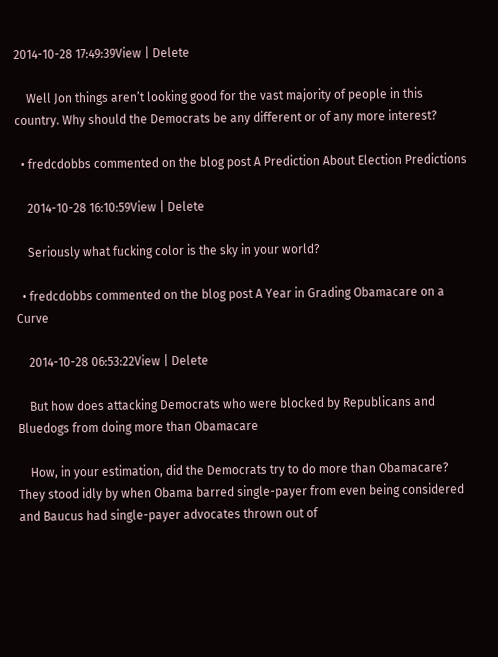2014-10-28 17:49:39View | Delete

    Well Jon things aren’t looking good for the vast majority of people in this country. Why should the Democrats be any different or of any more interest?

  • fredcdobbs commented on the blog post A Prediction About Election Predictions

    2014-10-28 16:10:59View | Delete

    Seriously what fucking color is the sky in your world?

  • fredcdobbs commented on the blog post A Year in Grading Obamacare on a Curve

    2014-10-28 06:53:22View | Delete

    But how does attacking Democrats who were blocked by Republicans and Bluedogs from doing more than Obamacare

    How, in your estimation, did the Democrats try to do more than Obamacare? They stood idly by when Obama barred single-payer from even being considered and Baucus had single-payer advocates thrown out of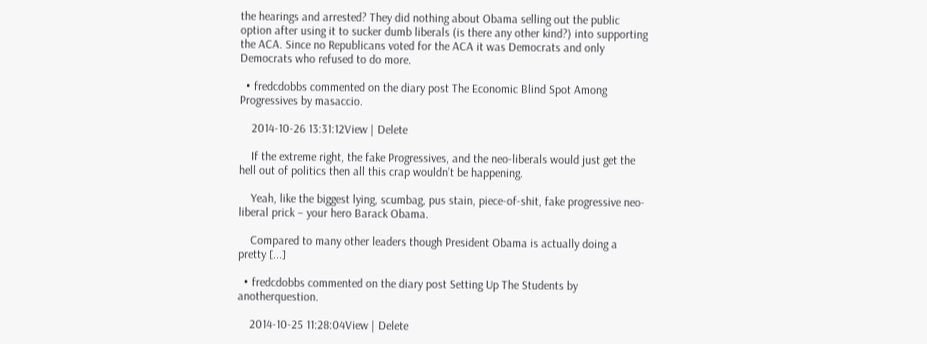the hearings and arrested? They did nothing about Obama selling out the public option after using it to sucker dumb liberals (is there any other kind?) into supporting the ACA. Since no Republicans voted for the ACA it was Democrats and only Democrats who refused to do more.

  • fredcdobbs commented on the diary post The Economic Blind Spot Among Progressives by masaccio.

    2014-10-26 13:31:12View | Delete

    If the extreme right, the fake Progressives, and the neo-liberals would just get the hell out of politics then all this crap wouldn’t be happening.

    Yeah, like the biggest lying, scumbag, pus stain, piece-of-shit, fake progressive neo-liberal prick – your hero Barack Obama.

    Compared to many other leaders though President Obama is actually doing a pretty [...]

  • fredcdobbs commented on the diary post Setting Up The Students by anotherquestion.

    2014-10-25 11:28:04View | Delete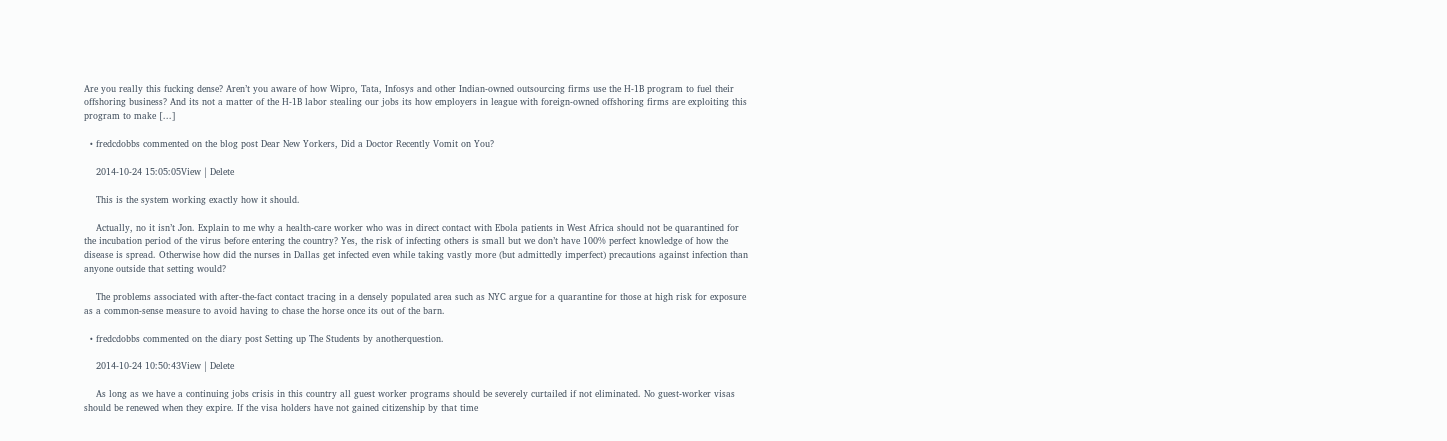Are you really this fucking dense? Aren’t you aware of how Wipro, Tata, Infosys and other Indian-owned outsourcing firms use the H-1B program to fuel their offshoring business? And its not a matter of the H-1B labor stealing our jobs its how employers in league with foreign-owned offshoring firms are exploiting this program to make [...]

  • fredcdobbs commented on the blog post Dear New Yorkers, Did a Doctor Recently Vomit on You?

    2014-10-24 15:05:05View | Delete

    This is the system working exactly how it should.

    Actually, no it isn’t Jon. Explain to me why a health-care worker who was in direct contact with Ebola patients in West Africa should not be quarantined for the incubation period of the virus before entering the country? Yes, the risk of infecting others is small but we don’t have 100% perfect knowledge of how the disease is spread. Otherwise how did the nurses in Dallas get infected even while taking vastly more (but admittedly imperfect) precautions against infection than anyone outside that setting would?

    The problems associated with after-the-fact contact tracing in a densely populated area such as NYC argue for a quarantine for those at high risk for exposure as a common-sense measure to avoid having to chase the horse once its out of the barn.

  • fredcdobbs commented on the diary post Setting up The Students by anotherquestion.

    2014-10-24 10:50:43View | Delete

    As long as we have a continuing jobs crisis in this country all guest worker programs should be severely curtailed if not eliminated. No guest-worker visas should be renewed when they expire. If the visa holders have not gained citizenship by that time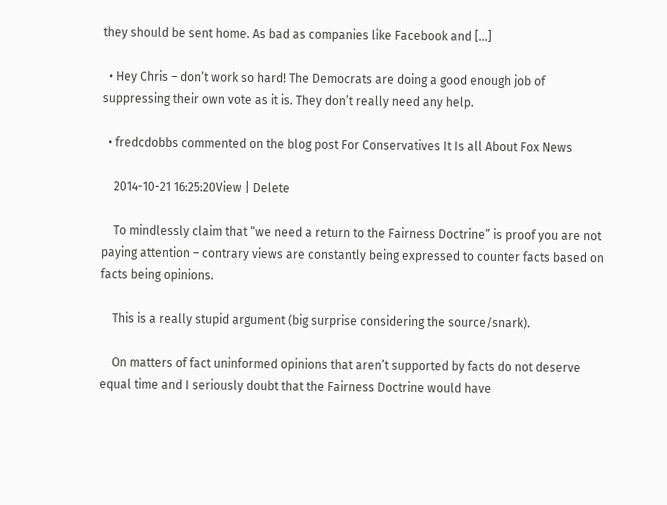they should be sent home. As bad as companies like Facebook and [...]

  • Hey Chris – don’t work so hard! The Democrats are doing a good enough job of suppressing their own vote as it is. They don’t really need any help.

  • fredcdobbs commented on the blog post For Conservatives It Is all About Fox News

    2014-10-21 16:25:20View | Delete

    To mindlessly claim that “we need a return to the Fairness Doctrine” is proof you are not paying attention – contrary views are constantly being expressed to counter facts based on facts being opinions.

    This is a really stupid argument (big surprise considering the source/snark).

    On matters of fact uninformed opinions that aren’t supported by facts do not deserve equal time and I seriously doubt that the Fairness Doctrine would have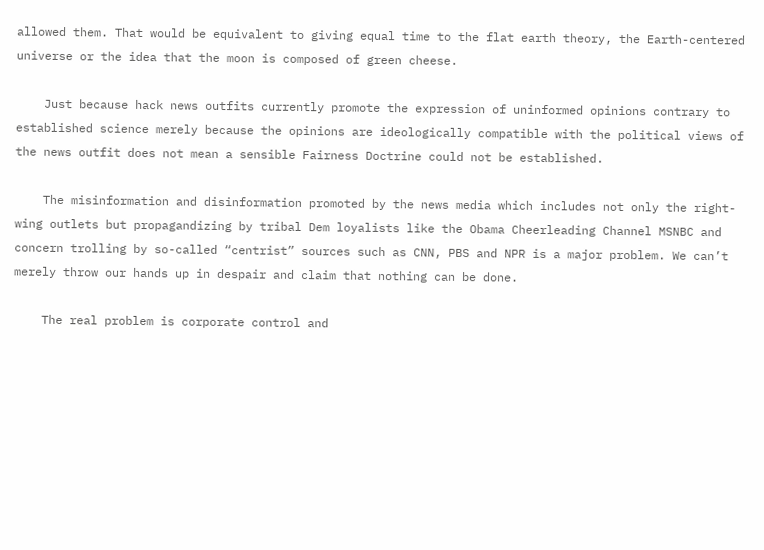allowed them. That would be equivalent to giving equal time to the flat earth theory, the Earth-centered universe or the idea that the moon is composed of green cheese.

    Just because hack news outfits currently promote the expression of uninformed opinions contrary to established science merely because the opinions are ideologically compatible with the political views of the news outfit does not mean a sensible Fairness Doctrine could not be established.

    The misinformation and disinformation promoted by the news media which includes not only the right-wing outlets but propagandizing by tribal Dem loyalists like the Obama Cheerleading Channel MSNBC and concern trolling by so-called “centrist” sources such as CNN, PBS and NPR is a major problem. We can’t merely throw our hands up in despair and claim that nothing can be done.

    The real problem is corporate control and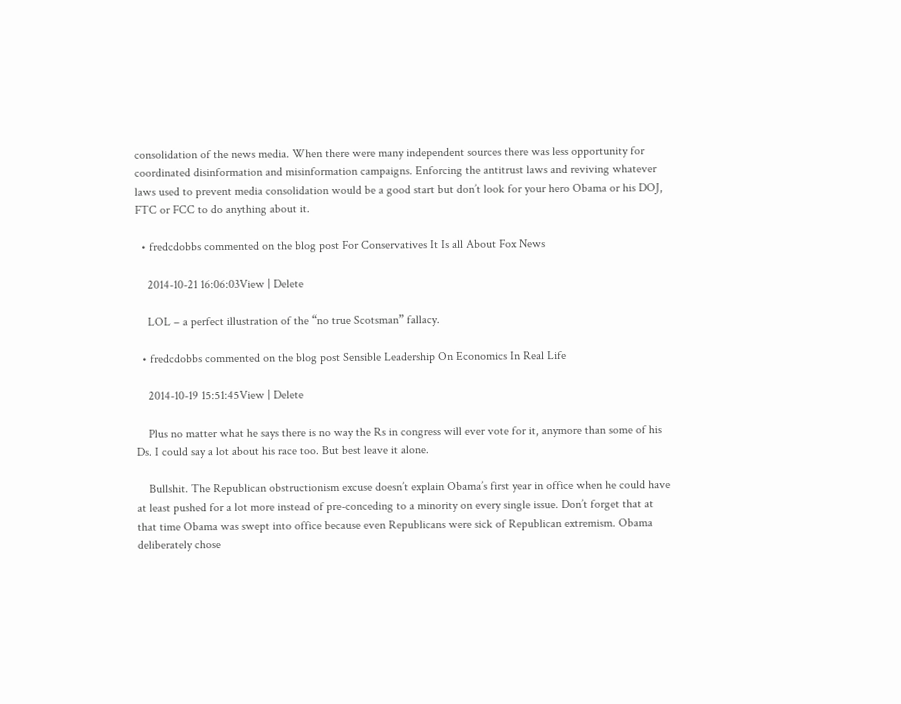consolidation of the news media. When there were many independent sources there was less opportunity for coordinated disinformation and misinformation campaigns. Enforcing the antitrust laws and reviving whatever laws used to prevent media consolidation would be a good start but don’t look for your hero Obama or his DOJ, FTC or FCC to do anything about it.

  • fredcdobbs commented on the blog post For Conservatives It Is all About Fox News

    2014-10-21 16:06:03View | Delete

    LOL – a perfect illustration of the “no true Scotsman” fallacy.

  • fredcdobbs commented on the blog post Sensible Leadership On Economics In Real Life

    2014-10-19 15:51:45View | Delete

    Plus no matter what he says there is no way the Rs in congress will ever vote for it, anymore than some of his Ds. I could say a lot about his race too. But best leave it alone.

    Bullshit. The Republican obstructionism excuse doesn’t explain Obama’s first year in office when he could have at least pushed for a lot more instead of pre-conceding to a minority on every single issue. Don’t forget that at that time Obama was swept into office because even Republicans were sick of Republican extremism. Obama deliberately chose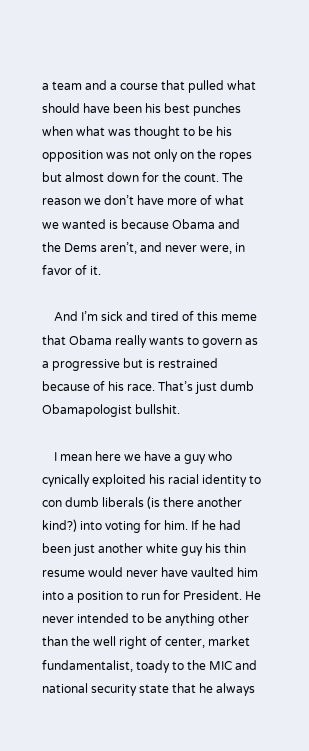a team and a course that pulled what should have been his best punches when what was thought to be his opposition was not only on the ropes but almost down for the count. The reason we don’t have more of what we wanted is because Obama and the Dems aren’t, and never were, in favor of it.

    And I’m sick and tired of this meme that Obama really wants to govern as a progressive but is restrained because of his race. That’s just dumb Obamapologist bullshit.

    I mean here we have a guy who cynically exploited his racial identity to con dumb liberals (is there another kind?) into voting for him. If he had been just another white guy his thin resume would never have vaulted him into a position to run for President. He never intended to be anything other than the well right of center, market fundamentalist, toady to the MIC and national security state that he always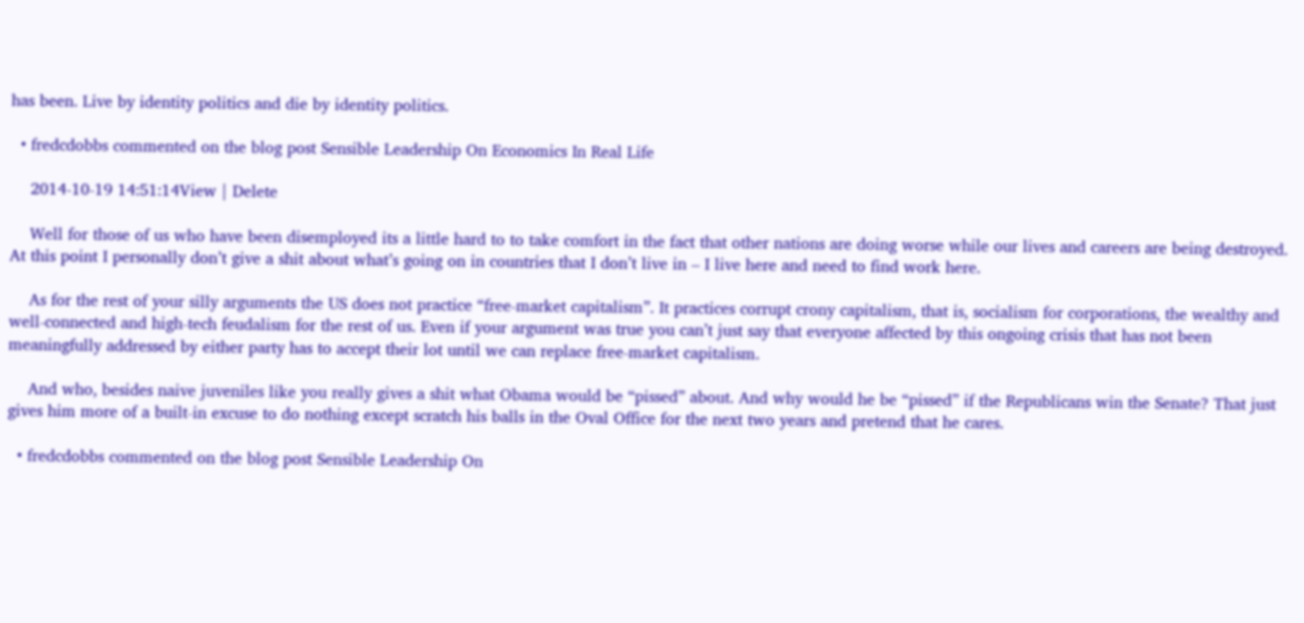has been. Live by identity politics and die by identity politics.

  • fredcdobbs commented on the blog post Sensible Leadership On Economics In Real Life

    2014-10-19 14:51:14View | Delete

    Well for those of us who have been disemployed its a little hard to to take comfort in the fact that other nations are doing worse while our lives and careers are being destroyed. At this point I personally don’t give a shit about what’s going on in countries that I don’t live in – I live here and need to find work here.

    As for the rest of your silly arguments the US does not practice “free-market capitalism”. It practices corrupt crony capitalism, that is, socialism for corporations, the wealthy and well-connected and high-tech feudalism for the rest of us. Even if your argument was true you can’t just say that everyone affected by this ongoing crisis that has not been meaningfully addressed by either party has to accept their lot until we can replace free-market capitalism.

    And who, besides naive juveniles like you really gives a shit what Obama would be “pissed” about. And why would he be “pissed” if the Republicans win the Senate? That just gives him more of a built-in excuse to do nothing except scratch his balls in the Oval Office for the next two years and pretend that he cares.

  • fredcdobbs commented on the blog post Sensible Leadership On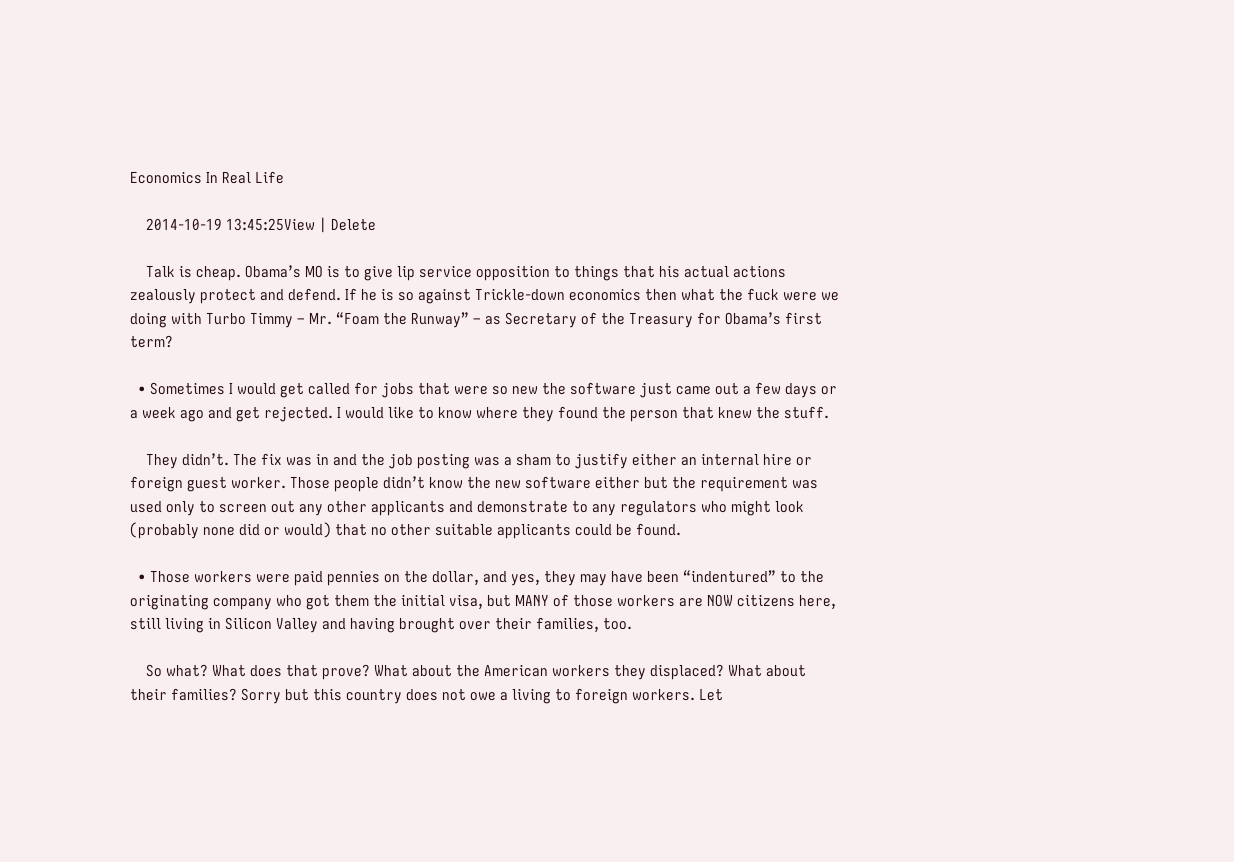Economics In Real Life

    2014-10-19 13:45:25View | Delete

    Talk is cheap. Obama’s MO is to give lip service opposition to things that his actual actions zealously protect and defend. If he is so against Trickle-down economics then what the fuck were we doing with Turbo Timmy – Mr. “Foam the Runway” – as Secretary of the Treasury for Obama’s first term?

  • Sometimes I would get called for jobs that were so new the software just came out a few days or a week ago and get rejected. I would like to know where they found the person that knew the stuff.

    They didn’t. The fix was in and the job posting was a sham to justify either an internal hire or foreign guest worker. Those people didn’t know the new software either but the requirement was used only to screen out any other applicants and demonstrate to any regulators who might look (probably none did or would) that no other suitable applicants could be found.

  • Those workers were paid pennies on the dollar, and yes, they may have been “indentured” to the originating company who got them the initial visa, but MANY of those workers are NOW citizens here, still living in Silicon Valley and having brought over their families, too.

    So what? What does that prove? What about the American workers they displaced? What about their families? Sorry but this country does not owe a living to foreign workers. Let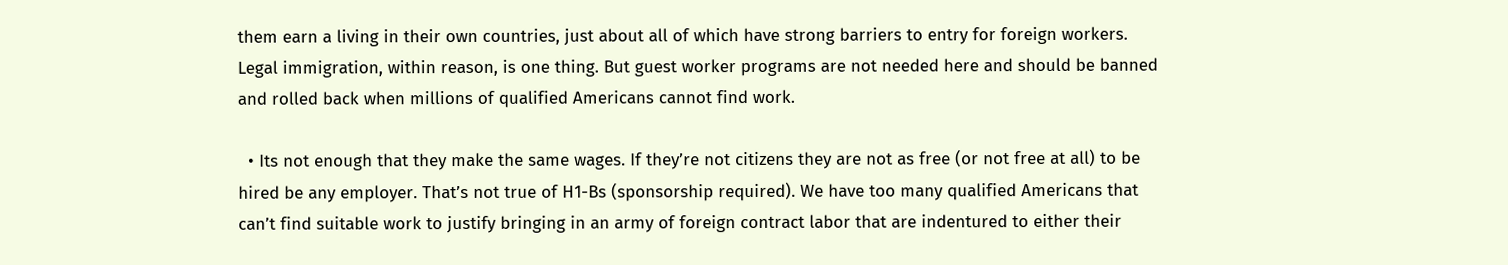them earn a living in their own countries, just about all of which have strong barriers to entry for foreign workers. Legal immigration, within reason, is one thing. But guest worker programs are not needed here and should be banned and rolled back when millions of qualified Americans cannot find work.

  • Its not enough that they make the same wages. If they’re not citizens they are not as free (or not free at all) to be hired be any employer. That’s not true of H1-Bs (sponsorship required). We have too many qualified Americans that can’t find suitable work to justify bringing in an army of foreign contract labor that are indentured to either their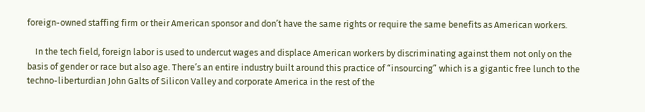foreign-owned staffing firm or their American sponsor and don’t have the same rights or require the same benefits as American workers.

    In the tech field, foreign labor is used to undercut wages and displace American workers by discriminating against them not only on the basis of gender or race but also age. There’s an entire industry built around this practice of “insourcing” which is a gigantic free lunch to the techno-liberturdian John Galts of Silicon Valley and corporate America in the rest of the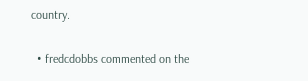country.

  • fredcdobbs commented on the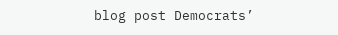blog post Democrats’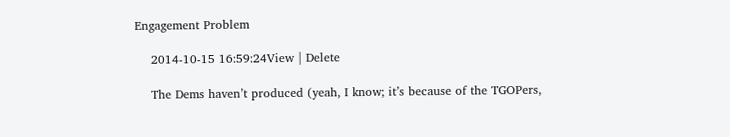Engagement Problem

    2014-10-15 16:59:24View | Delete

    The Dems haven’t produced (yeah, I know; it’s because of the TGOPers,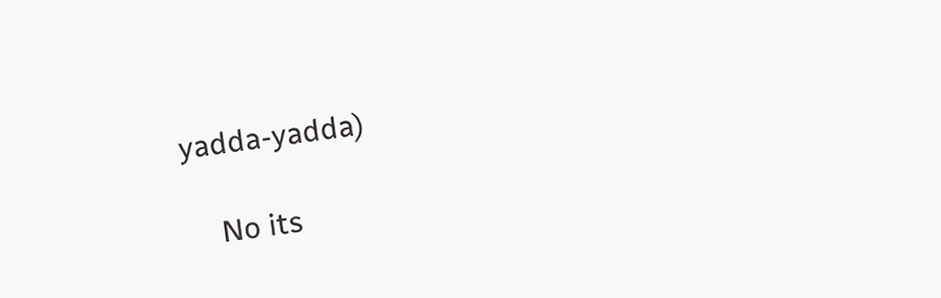yadda-yadda)

    No its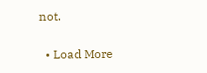not.

  • Load More